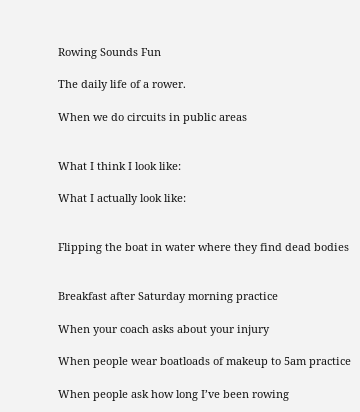Rowing Sounds Fun

The daily life of a rower.

When we do circuits in public areas


What I think I look like:

What I actually look like:


Flipping the boat in water where they find dead bodies


Breakfast after Saturday morning practice

When your coach asks about your injury

When people wear boatloads of makeup to 5am practice

When people ask how long I’ve been rowing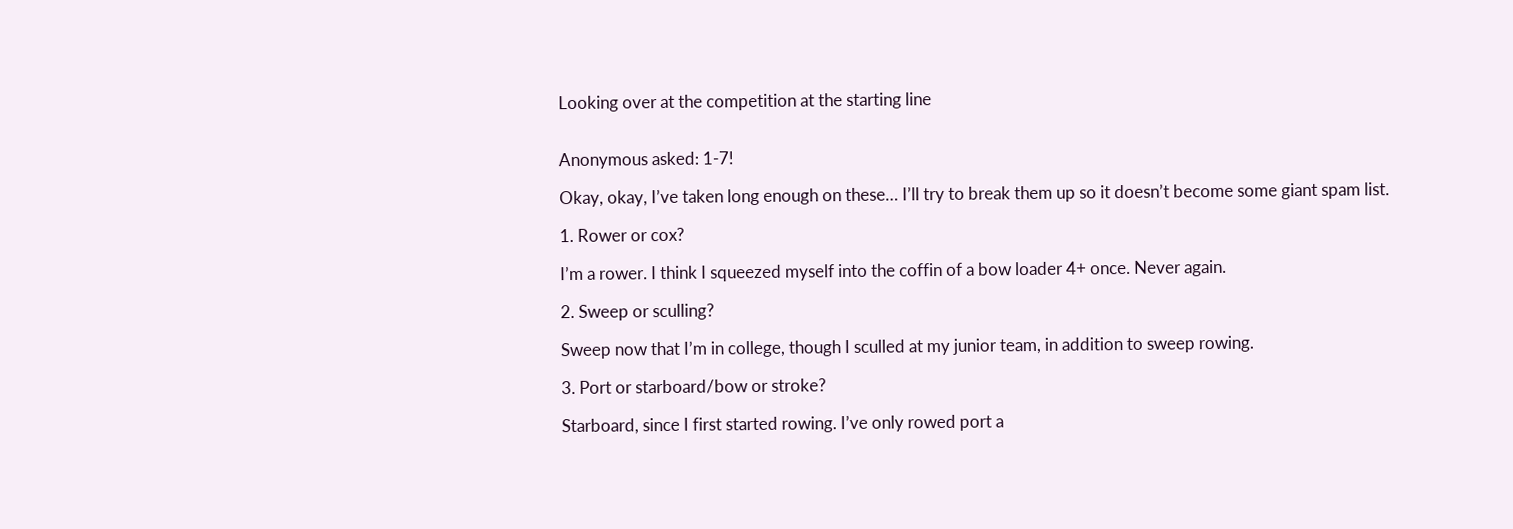Looking over at the competition at the starting line


Anonymous asked: 1-7!

Okay, okay, I’ve taken long enough on these… I’ll try to break them up so it doesn’t become some giant spam list.

1. Rower or cox?

I’m a rower. I think I squeezed myself into the coffin of a bow loader 4+ once. Never again.

2. Sweep or sculling?

Sweep now that I’m in college, though I sculled at my junior team, in addition to sweep rowing.

3. Port or starboard/bow or stroke?

Starboard, since I first started rowing. I’ve only rowed port a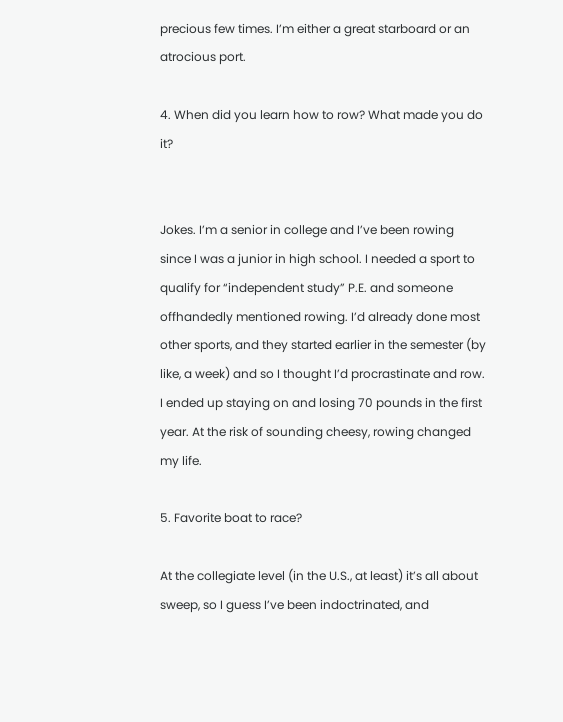precious few times. I’m either a great starboard or an atrocious port.

4. When did you learn how to row? What made you do it?


Jokes. I’m a senior in college and I’ve been rowing since I was a junior in high school. I needed a sport to qualify for “independent study” P.E. and someone offhandedly mentioned rowing. I’d already done most other sports, and they started earlier in the semester (by like, a week) and so I thought I’d procrastinate and row. I ended up staying on and losing 70 pounds in the first year. At the risk of sounding cheesy, rowing changed my life.

5. Favorite boat to race?

At the collegiate level (in the U.S., at least) it’s all about sweep, so I guess I’ve been indoctrinated, and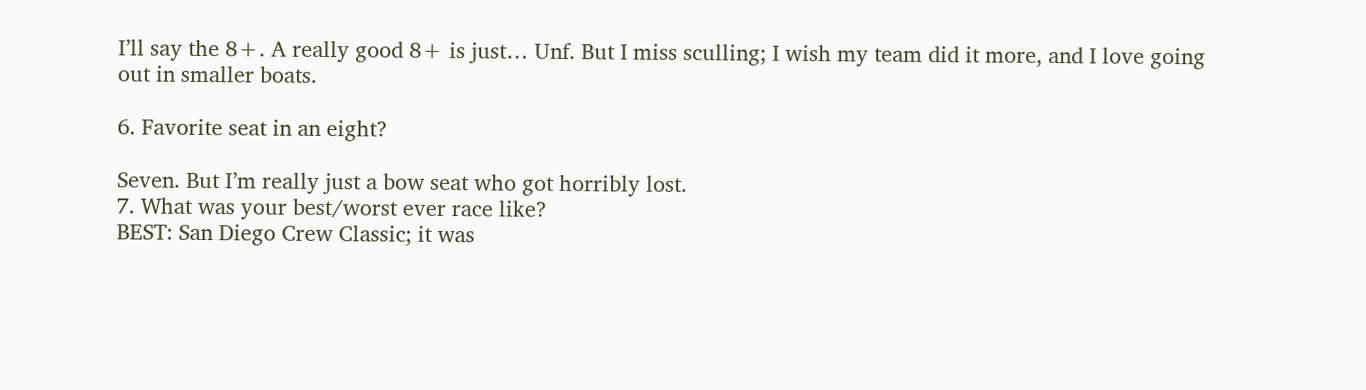I’ll say the 8+. A really good 8+ is just… Unf. But I miss sculling; I wish my team did it more, and I love going out in smaller boats.

6. Favorite seat in an eight?

Seven. But I’m really just a bow seat who got horribly lost.
7. What was your best/worst ever race like?
BEST: San Diego Crew Classic; it was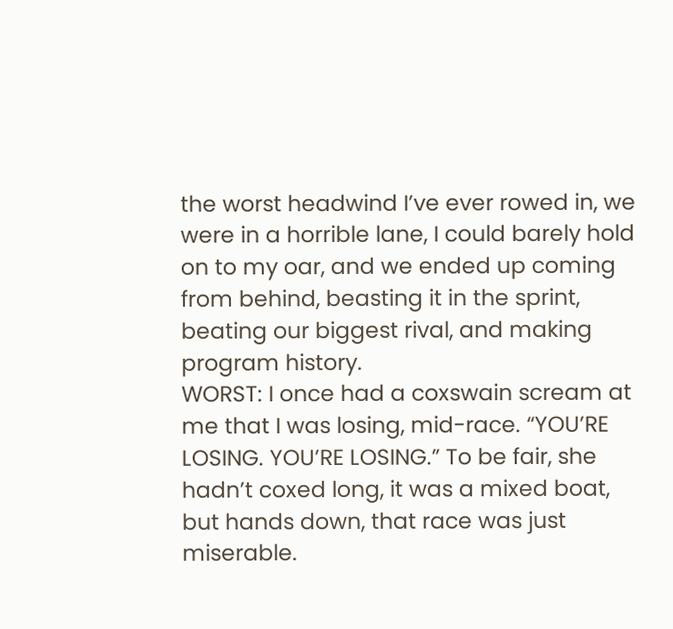the worst headwind I’ve ever rowed in, we were in a horrible lane, I could barely hold on to my oar, and we ended up coming from behind, beasting it in the sprint, beating our biggest rival, and making program history.
WORST: I once had a coxswain scream at me that I was losing, mid-race. “YOU’RE LOSING. YOU’RE LOSING.” To be fair, she hadn’t coxed long, it was a mixed boat, but hands down, that race was just miserable.